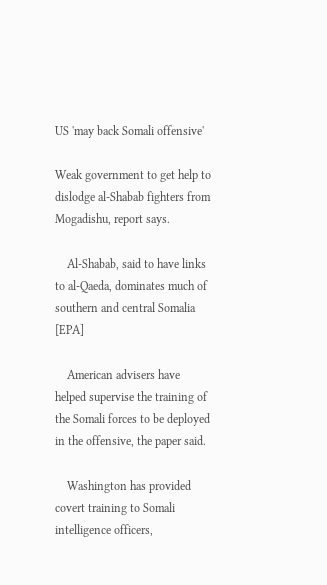US 'may back Somali offensive'

Weak government to get help to dislodge al-Shabab fighters from Mogadishu, report says.

    Al-Shabab, said to have links to al-Qaeda, dominates much of southern and central Somalia [EPA]

    American advisers have helped supervise the training of the Somali forces to be deployed in the offensive, the paper said.

    Washington has provided covert training to Somali intelligence officers,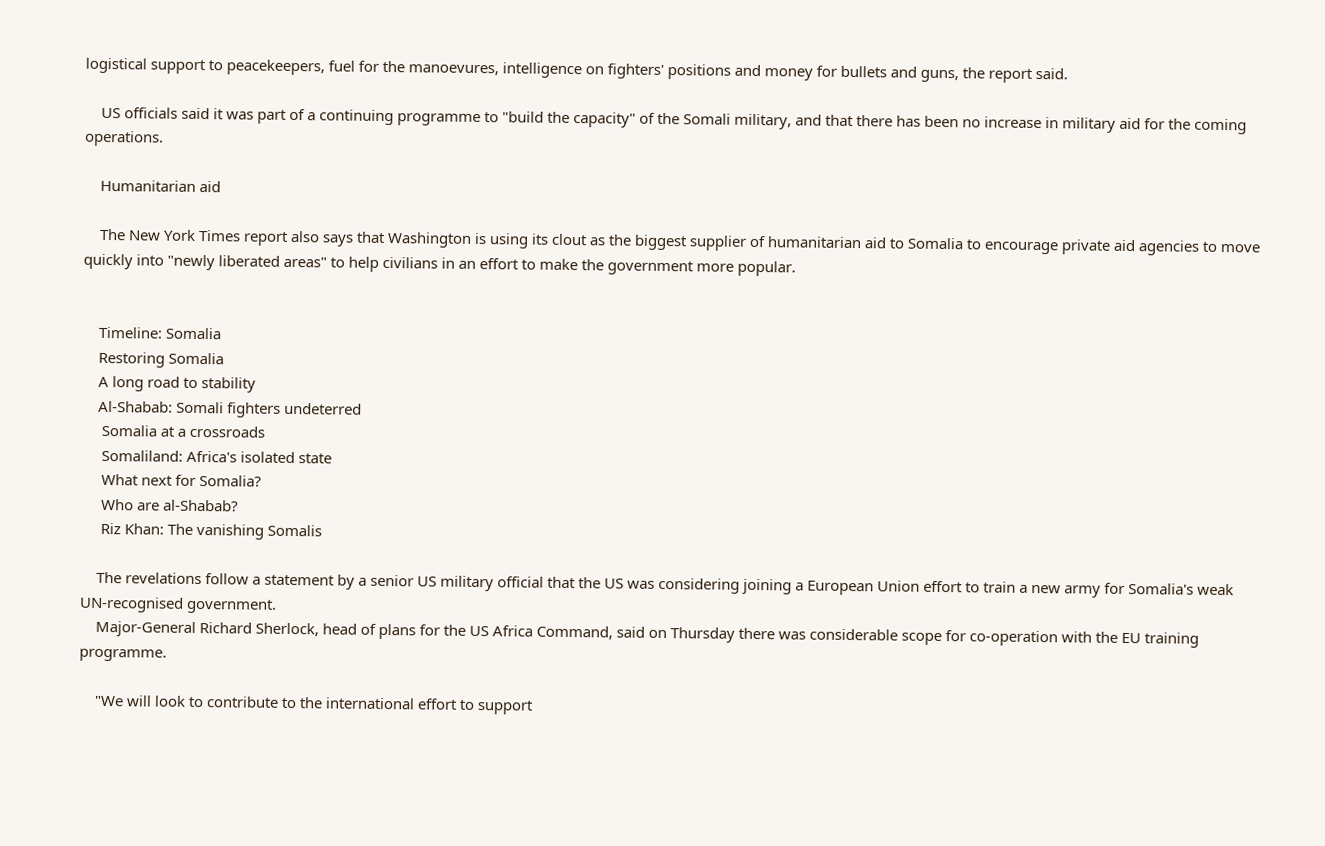logistical support to peacekeepers, fuel for the manoevures, intelligence on fighters' positions and money for bullets and guns, the report said.

    US officials said it was part of a continuing programme to "build the capacity" of the Somali military, and that there has been no increase in military aid for the coming operations.

    Humanitarian aid

    The New York Times report also says that Washington is using its clout as the biggest supplier of humanitarian aid to Somalia to encourage private aid agencies to move quickly into "newly liberated areas" to help civilians in an effort to make the government more popular.


    Timeline: Somalia
    Restoring Somalia
    A long road to stability
    Al-Shabab: Somali fighters undeterred
     Somalia at a crossroads
     Somaliland: Africa's isolated state
     What next for Somalia?
     Who are al-Shabab?
     Riz Khan: The vanishing Somalis

    The revelations follow a statement by a senior US military official that the US was considering joining a European Union effort to train a new army for Somalia's weak UN-recognised government.
    Major-General Richard Sherlock, head of plans for the US Africa Command, said on Thursday there was considerable scope for co-operation with the EU training programme.

    "We will look to contribute to the international effort to support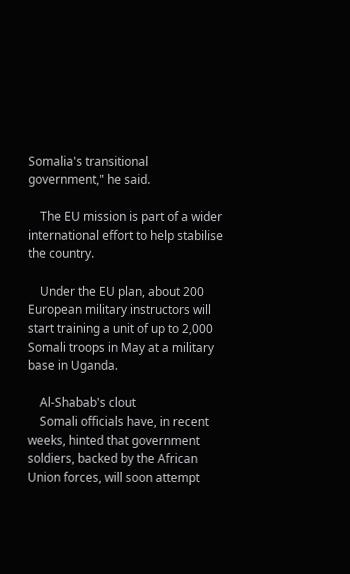Somalia's transitional government," he said.

    The EU mission is part of a wider international effort to help stabilise the country.

    Under the EU plan, about 200 European military instructors will start training a unit of up to 2,000 Somali troops in May at a military base in Uganda.

    Al-Shabab's clout
    Somali officials have, in recent weeks, hinted that government soldiers, backed by the African Union forces, will soon attempt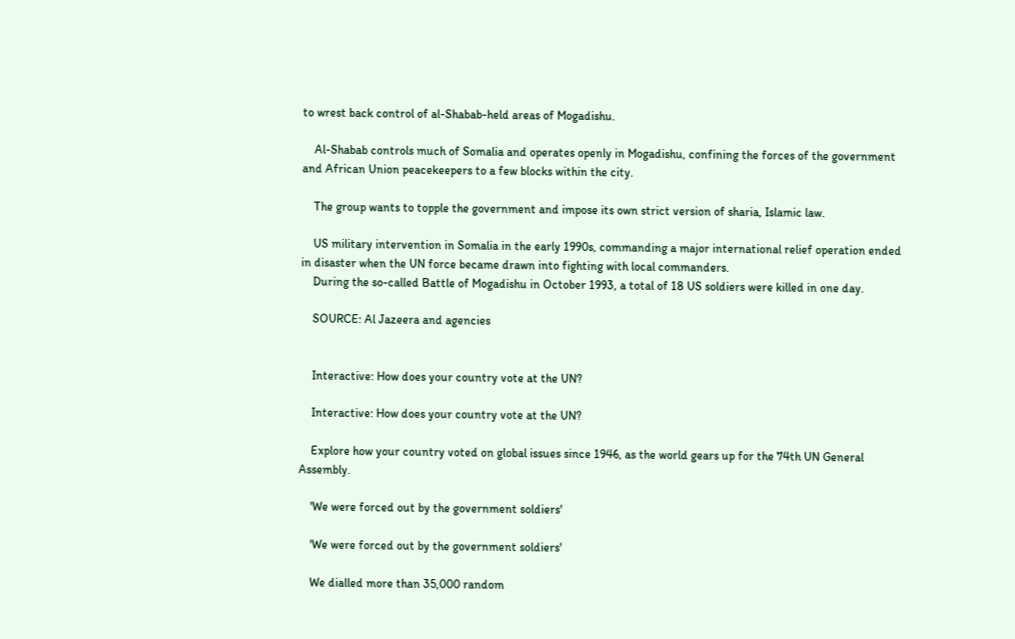to wrest back control of al-Shabab-held areas of Mogadishu.

    Al-Shabab controls much of Somalia and operates openly in Mogadishu, confining the forces of the government and African Union peacekeepers to a few blocks within the city.

    The group wants to topple the government and impose its own strict version of sharia, Islamic law.

    US military intervention in Somalia in the early 1990s, commanding a major international relief operation ended in disaster when the UN force became drawn into fighting with local commanders.
    During the so-called Battle of Mogadishu in October 1993, a total of 18 US soldiers were killed in one day.

    SOURCE: Al Jazeera and agencies


    Interactive: How does your country vote at the UN?

    Interactive: How does your country vote at the UN?

    Explore how your country voted on global issues since 1946, as the world gears up for the 74th UN General Assembly.

    'We were forced out by the government soldiers'

    'We were forced out by the government soldiers'

    We dialled more than 35,000 random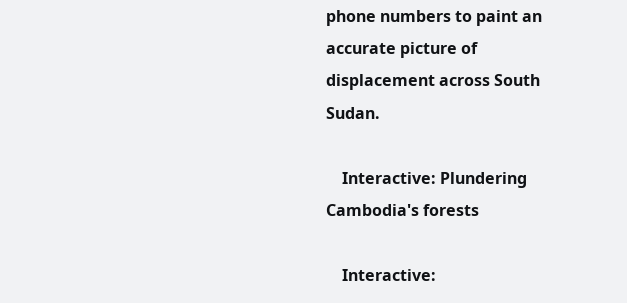phone numbers to paint an accurate picture of displacement across South Sudan.

    Interactive: Plundering Cambodia's forests

    Interactive: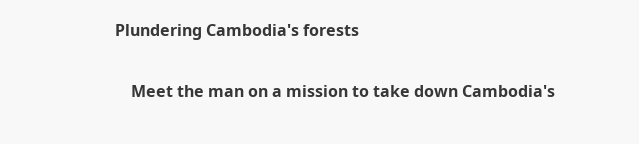Plundering Cambodia's forests

    Meet the man on a mission to take down Cambodia's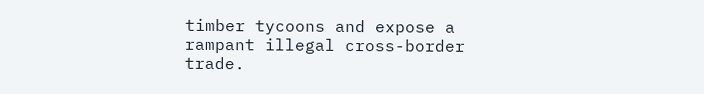timber tycoons and expose a rampant illegal cross-border trade.